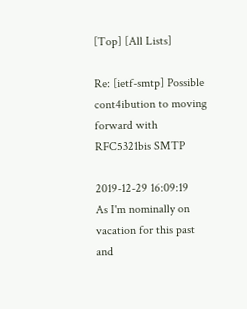[Top] [All Lists]

Re: [ietf-smtp] Possible cont4ibution to moving forward with RFC5321bis SMTP

2019-12-29 16:09:19
As I'm nominally on vacation for this past and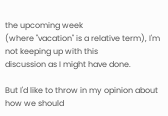the upcoming week
(where "vacation" is a relative term), I'm not keeping up with this
discussion as I might have done.

But I'd like to throw in my opinion about how we should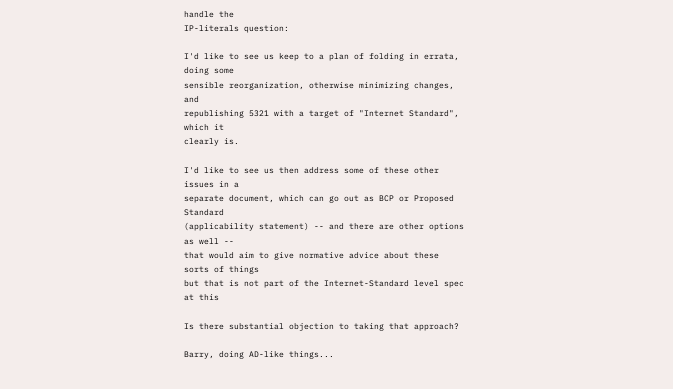handle the
IP-literals question:

I'd like to see us keep to a plan of folding in errata, doing some
sensible reorganization, otherwise minimizing changes, and
republishing 5321 with a target of "Internet Standard", which it
clearly is.

I'd like to see us then address some of these other issues in a
separate document, which can go out as BCP or Proposed Standard
(applicability statement) -- and there are other options as well --
that would aim to give normative advice about these sorts of things
but that is not part of the Internet-Standard level spec at this

Is there substantial objection to taking that approach?

Barry, doing AD-like things...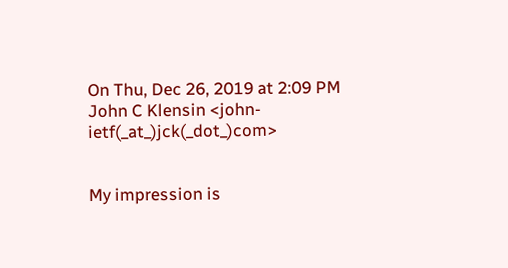On Thu, Dec 26, 2019 at 2:09 PM John C Klensin <john-ietf(_at_)jck(_dot_)com>


My impression is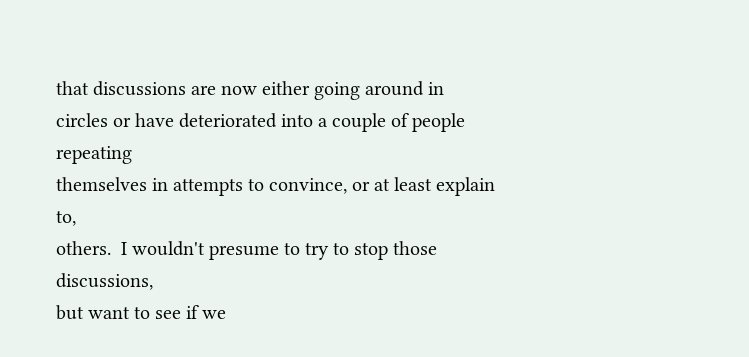that discussions are now either going around in
circles or have deteriorated into a couple of people repeating
themselves in attempts to convince, or at least explain to,
others.  I wouldn't presume to try to stop those discussions,
but want to see if we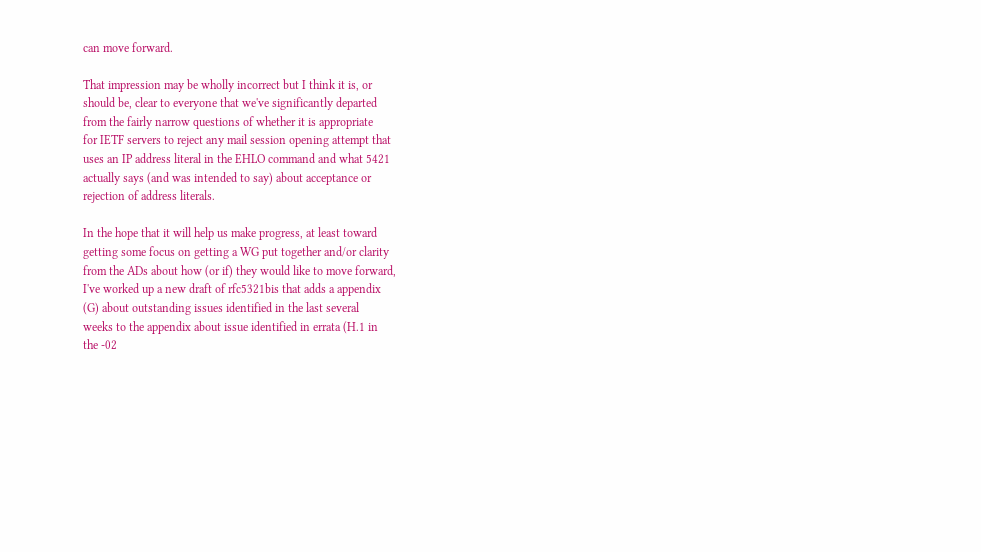can move forward.

That impression may be wholly incorrect but I think it is, or
should be, clear to everyone that we've significantly departed
from the fairly narrow questions of whether it is appropriate
for IETF servers to reject any mail session opening attempt that
uses an IP address literal in the EHLO command and what 5421
actually says (and was intended to say) about acceptance or
rejection of address literals.

In the hope that it will help us make progress, at least toward
getting some focus on getting a WG put together and/or clarity
from the ADs about how (or if) they would like to move forward,
I've worked up a new draft of rfc5321bis that adds a appendix
(G) about outstanding issues identified in the last several
weeks to the appendix about issue identified in errata (H.1 in
the -02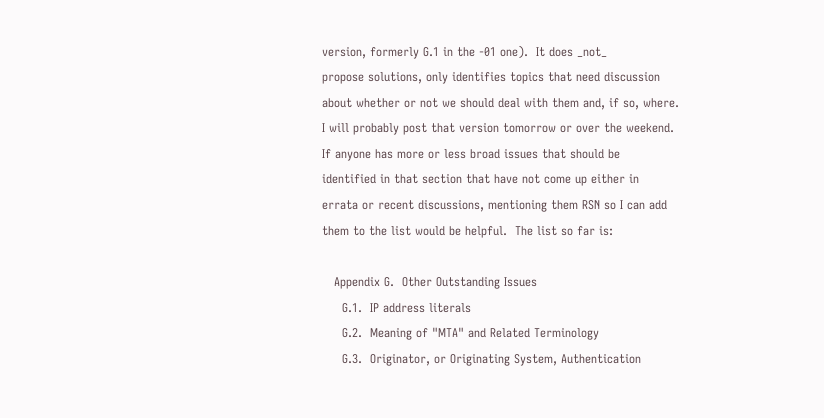version, formerly G.1 in the -01 one).  It does _not_
propose solutions, only identifies topics that need discussion
about whether or not we should deal with them and, if so, where.
I will probably post that version tomorrow or over the weekend.
If anyone has more or less broad issues that should be
identified in that section that have not come up either in
errata or recent discussions, mentioning them RSN so I can add
them to the list would be helpful.  The list so far is:

   Appendix G.  Other Outstanding Issues
     G.1.  IP address literals
     G.2.  Meaning of "MTA" and Related Terminology
     G.3.  Originator, or Originating System, Authentication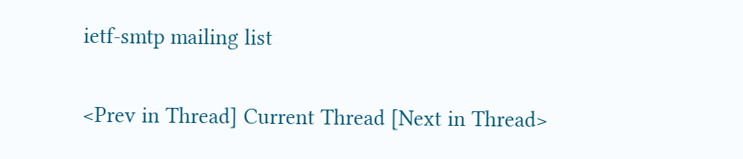ietf-smtp mailing list

<Prev in Thread] Current Thread [Next in Thread>